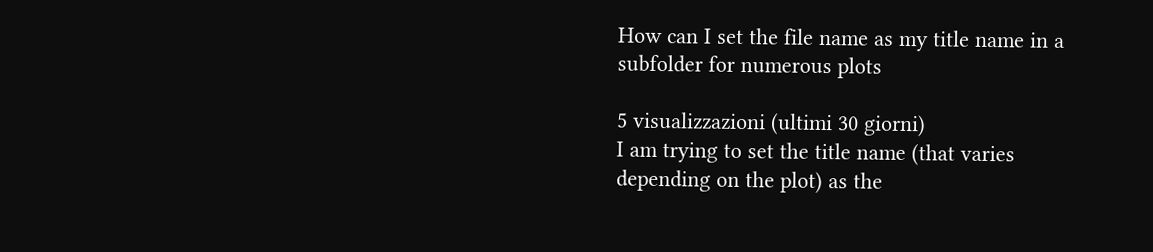How can I set the file name as my title name in a subfolder for numerous plots

5 visualizzazioni (ultimi 30 giorni)
I am trying to set the title name (that varies depending on the plot) as the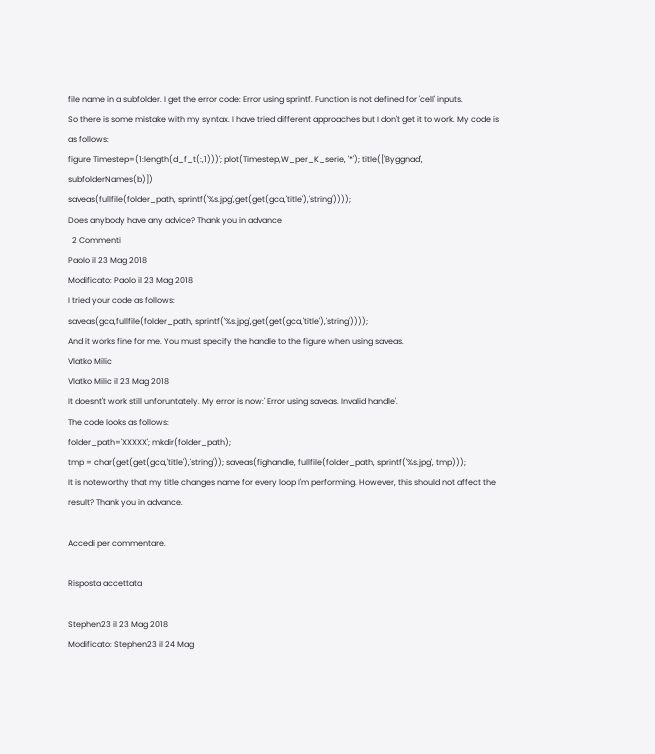file name in a subfolder. I get the error code: Error using sprintf. Function is not defined for 'cell' inputs.
So there is some mistake with my syntax. I have tried different approaches but I don't get it to work. My code is as follows:
figure Timestep=(1:length(d_f_t(:,1)))'; plot(Timestep,W_per_K_serie, '*'); title(['Byggnad', subfolderNames(b)])
saveas(fullfile(folder_path, sprintf('%s.jpg',get(get(gca,'title'),'string'))));
Does anybody have any advice? Thank you in advance
  2 Commenti
Paolo il 23 Mag 2018
Modificato: Paolo il 23 Mag 2018
I tried your code as follows:
saveas(gca,fullfile(folder_path, sprintf('%s.jpg',get(get(gca,'title'),'string'))));
And it works fine for me. You must specify the handle to the figure when using saveas.
Vlatko Milic
Vlatko Milic il 23 Mag 2018
It doesnt't work still unforuntately. My error is now:' Error using saveas. Invalid handle'.
The code looks as follows:
folder_path='XXXXX'; mkdir(folder_path);
tmp = char(get(get(gca,'title'),'string')); saveas(fighandle, fullfile(folder_path, sprintf('%s.jpg', tmp)));
It is noteworthy that my title changes name for every loop I'm performing. However, this should not affect the result? Thank you in advance.

Accedi per commentare.

Risposta accettata

Stephen23 il 23 Mag 2018
Modificato: Stephen23 il 24 Mag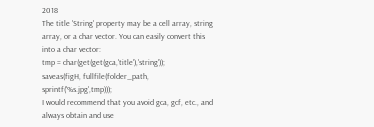2018
The title 'String' property may be a cell array, string array, or a char vector. You can easily convert this into a char vector:
tmp = char(get(get(gca,'title'),'string'));
saveas(figH, fullfile(folder_path, sprintf('%s.jpg',tmp)));
I would recommend that you avoid gca, gcf, etc., and always obtain and use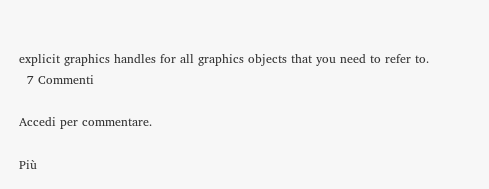explicit graphics handles for all graphics objects that you need to refer to.
  7 Commenti

Accedi per commentare.

Più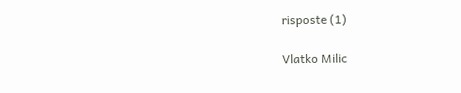risposte (1)

Vlatko Milic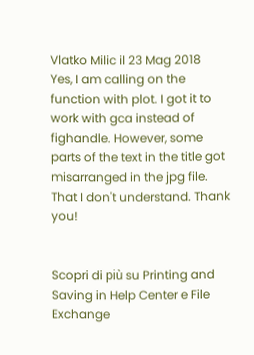Vlatko Milic il 23 Mag 2018
Yes, I am calling on the function with plot. I got it to work with gca instead of fighandle. However, some parts of the text in the title got misarranged in the jpg file. That I don't understand. Thank you!


Scopri di più su Printing and Saving in Help Center e File Exchange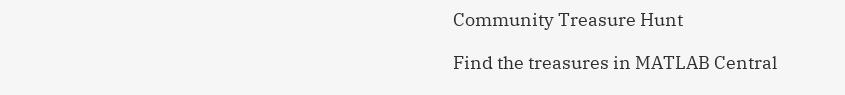Community Treasure Hunt

Find the treasures in MATLAB Central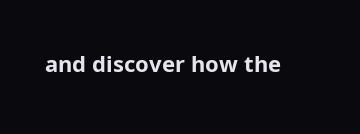and discover how the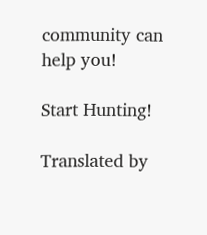community can help you!

Start Hunting!

Translated by